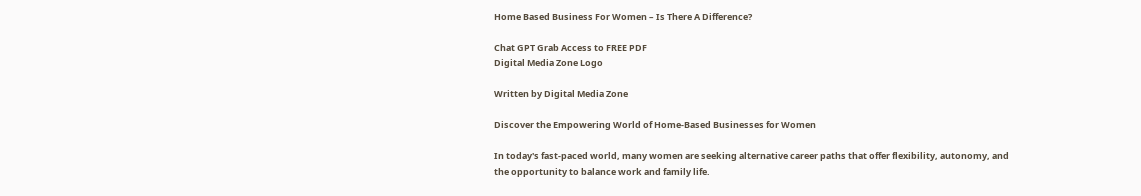Home Based Business For Women – Is There A Difference?

Chat GPT Grab Access to FREE PDF
Digital Media Zone Logo

Written by Digital Media Zone

Discover the Empowering World of Home-Based Businesses for Women

In today's fast-paced world, many women are seeking alternative career paths that offer flexibility, autonomy, and the opportunity to balance work and family life.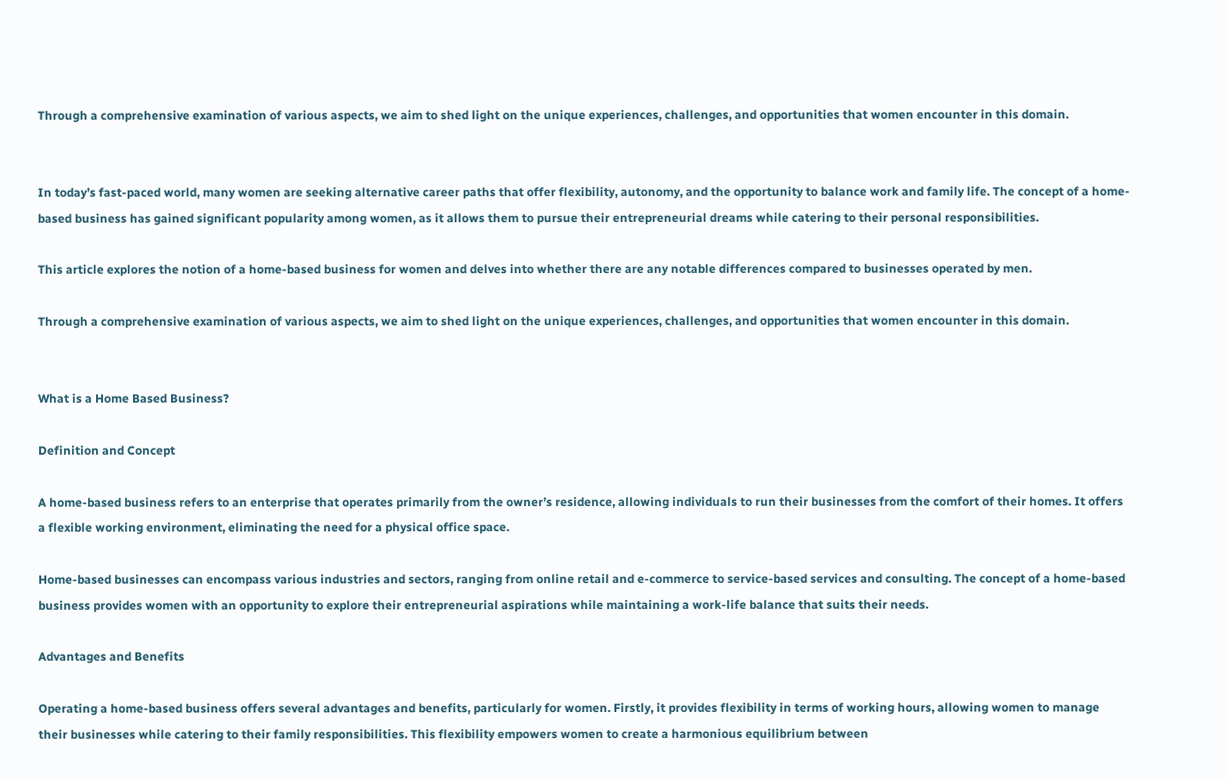Through a comprehensive examination of various aspects, we aim to shed light on the unique experiences, challenges, and opportunities that women encounter in this domain.


In today’s fast-paced world, many women are seeking alternative career paths that offer flexibility, autonomy, and the opportunity to balance work and family life. The concept of a home-based business has gained significant popularity among women, as it allows them to pursue their entrepreneurial dreams while catering to their personal responsibilities.

This article explores the notion of a home-based business for women and delves into whether there are any notable differences compared to businesses operated by men.

Through a comprehensive examination of various aspects, we aim to shed light on the unique experiences, challenges, and opportunities that women encounter in this domain.


What is a Home Based Business?

Definition and Concept

A home-based business refers to an enterprise that operates primarily from the owner’s residence, allowing individuals to run their businesses from the comfort of their homes. It offers a flexible working environment, eliminating the need for a physical office space.

Home-based businesses can encompass various industries and sectors, ranging from online retail and e-commerce to service-based services and consulting. The concept of a home-based business provides women with an opportunity to explore their entrepreneurial aspirations while maintaining a work-life balance that suits their needs.

Advantages and Benefits

Operating a home-based business offers several advantages and benefits, particularly for women. Firstly, it provides flexibility in terms of working hours, allowing women to manage their businesses while catering to their family responsibilities. This flexibility empowers women to create a harmonious equilibrium between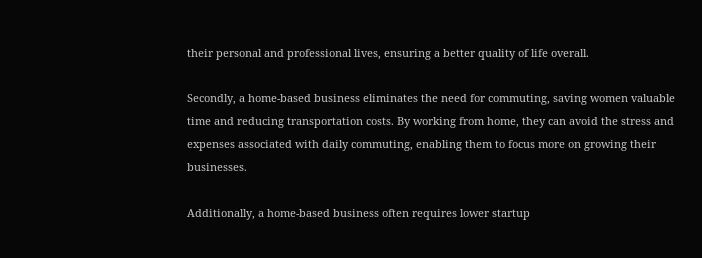their personal and professional lives, ensuring a better quality of life overall.

Secondly, a home-based business eliminates the need for commuting, saving women valuable time and reducing transportation costs. By working from home, they can avoid the stress and expenses associated with daily commuting, enabling them to focus more on growing their businesses.

Additionally, a home-based business often requires lower startup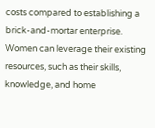costs compared to establishing a brick-and-mortar enterprise. Women can leverage their existing resources, such as their skills, knowledge, and home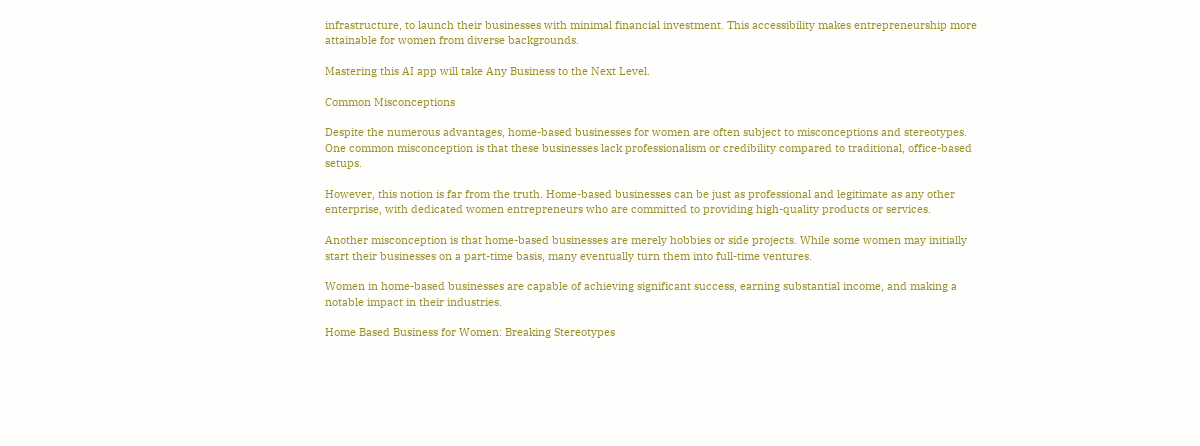infrastructure, to launch their businesses with minimal financial investment. This accessibility makes entrepreneurship more attainable for women from diverse backgrounds.

Mastering this AI app will take Any Business to the Next Level.

Common Misconceptions

Despite the numerous advantages, home-based businesses for women are often subject to misconceptions and stereotypes. One common misconception is that these businesses lack professionalism or credibility compared to traditional, office-based setups.

However, this notion is far from the truth. Home-based businesses can be just as professional and legitimate as any other enterprise, with dedicated women entrepreneurs who are committed to providing high-quality products or services.

Another misconception is that home-based businesses are merely hobbies or side projects. While some women may initially start their businesses on a part-time basis, many eventually turn them into full-time ventures.

Women in home-based businesses are capable of achieving significant success, earning substantial income, and making a notable impact in their industries.

Home Based Business for Women: Breaking Stereotypes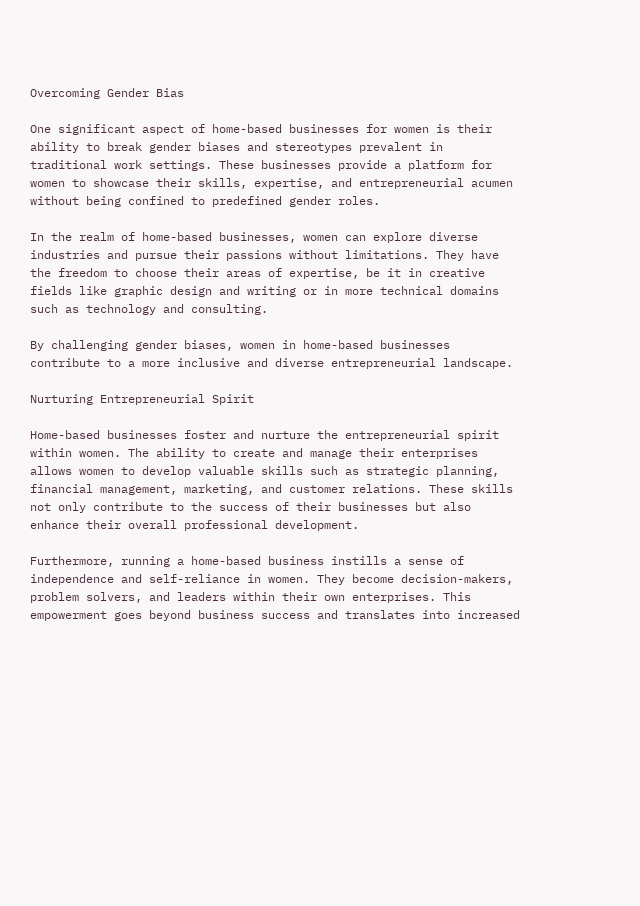Overcoming Gender Bias

One significant aspect of home-based businesses for women is their ability to break gender biases and stereotypes prevalent in traditional work settings. These businesses provide a platform for women to showcase their skills, expertise, and entrepreneurial acumen without being confined to predefined gender roles.

In the realm of home-based businesses, women can explore diverse industries and pursue their passions without limitations. They have the freedom to choose their areas of expertise, be it in creative fields like graphic design and writing or in more technical domains such as technology and consulting.

By challenging gender biases, women in home-based businesses contribute to a more inclusive and diverse entrepreneurial landscape.

Nurturing Entrepreneurial Spirit

Home-based businesses foster and nurture the entrepreneurial spirit within women. The ability to create and manage their enterprises allows women to develop valuable skills such as strategic planning, financial management, marketing, and customer relations. These skills not only contribute to the success of their businesses but also enhance their overall professional development.

Furthermore, running a home-based business instills a sense of independence and self-reliance in women. They become decision-makers, problem solvers, and leaders within their own enterprises. This empowerment goes beyond business success and translates into increased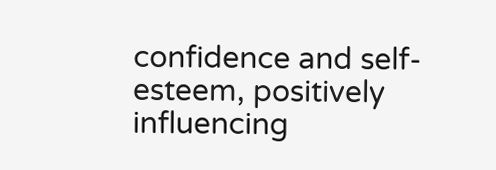confidence and self-esteem, positively influencing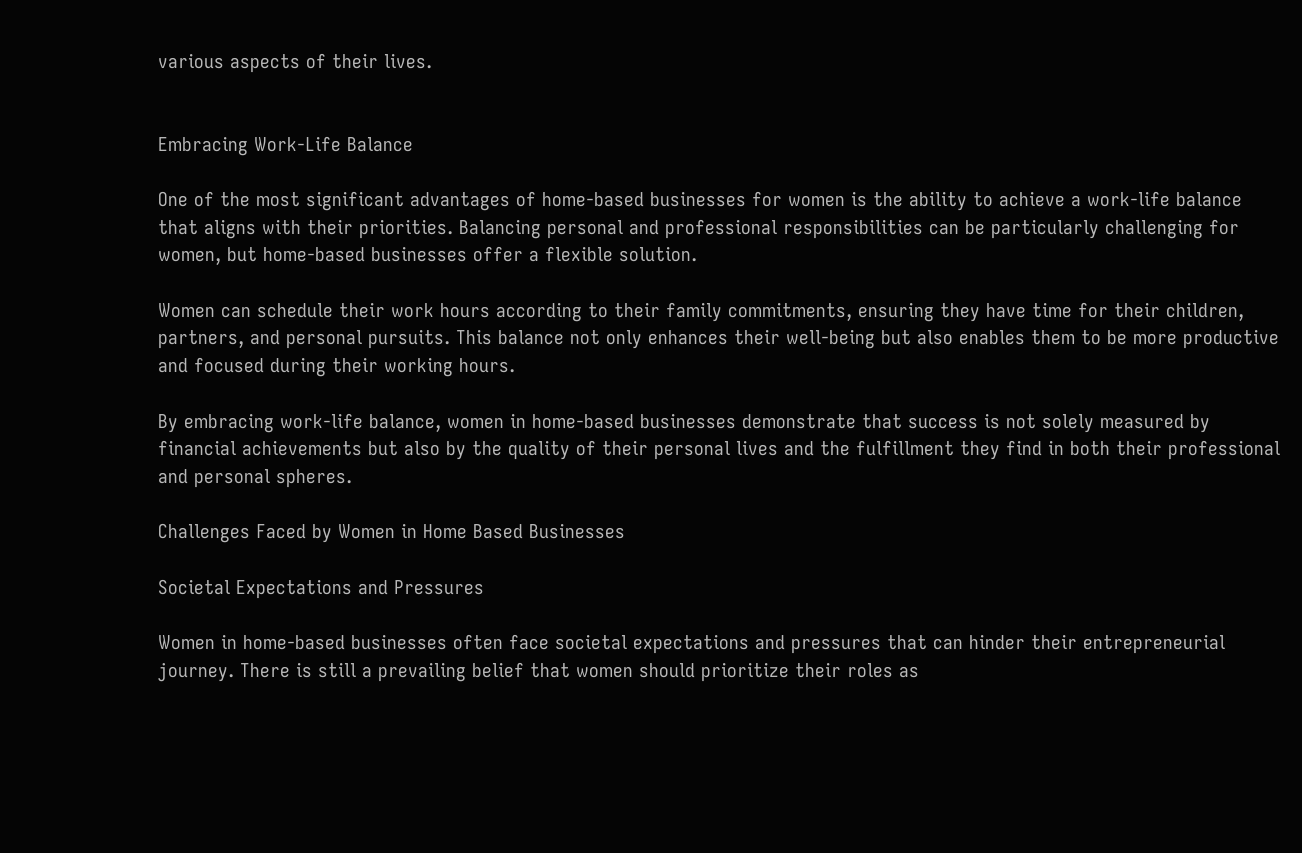various aspects of their lives.


Embracing Work-Life Balance

One of the most significant advantages of home-based businesses for women is the ability to achieve a work-life balance that aligns with their priorities. Balancing personal and professional responsibilities can be particularly challenging for women, but home-based businesses offer a flexible solution.

Women can schedule their work hours according to their family commitments, ensuring they have time for their children, partners, and personal pursuits. This balance not only enhances their well-being but also enables them to be more productive and focused during their working hours.

By embracing work-life balance, women in home-based businesses demonstrate that success is not solely measured by financial achievements but also by the quality of their personal lives and the fulfillment they find in both their professional and personal spheres.

Challenges Faced by Women in Home Based Businesses

Societal Expectations and Pressures

Women in home-based businesses often face societal expectations and pressures that can hinder their entrepreneurial journey. There is still a prevailing belief that women should prioritize their roles as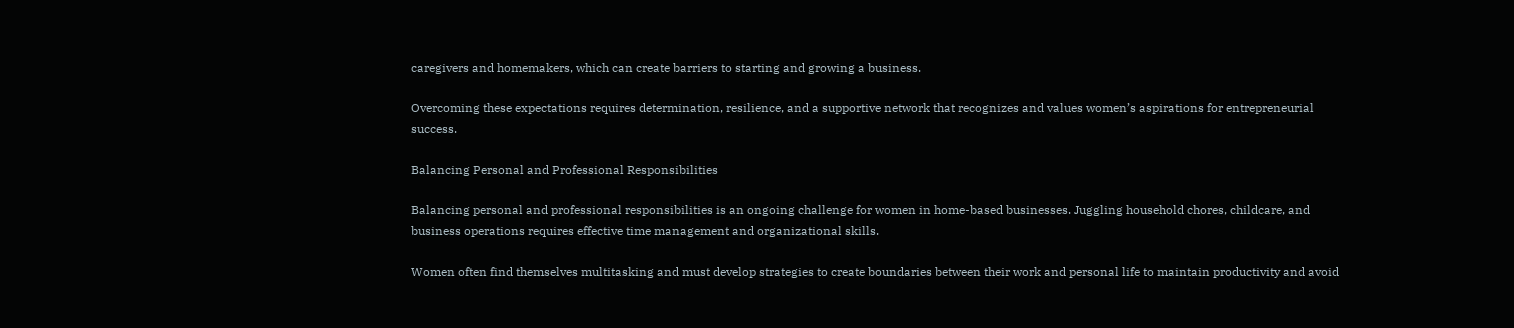caregivers and homemakers, which can create barriers to starting and growing a business.

Overcoming these expectations requires determination, resilience, and a supportive network that recognizes and values women’s aspirations for entrepreneurial success.

Balancing Personal and Professional Responsibilities

Balancing personal and professional responsibilities is an ongoing challenge for women in home-based businesses. Juggling household chores, childcare, and business operations requires effective time management and organizational skills.

Women often find themselves multitasking and must develop strategies to create boundaries between their work and personal life to maintain productivity and avoid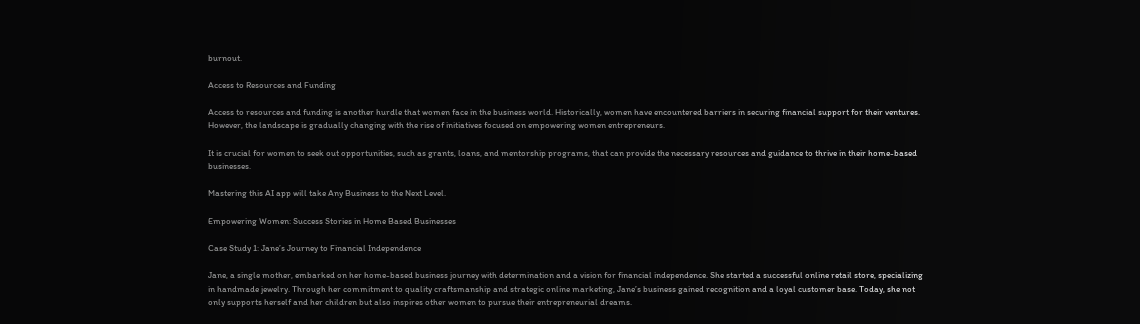burnout.

Access to Resources and Funding

Access to resources and funding is another hurdle that women face in the business world. Historically, women have encountered barriers in securing financial support for their ventures. However, the landscape is gradually changing with the rise of initiatives focused on empowering women entrepreneurs.

It is crucial for women to seek out opportunities, such as grants, loans, and mentorship programs, that can provide the necessary resources and guidance to thrive in their home-based businesses.

Mastering this AI app will take Any Business to the Next Level.

Empowering Women: Success Stories in Home Based Businesses

Case Study 1: Jane’s Journey to Financial Independence

Jane, a single mother, embarked on her home-based business journey with determination and a vision for financial independence. She started a successful online retail store, specializing in handmade jewelry. Through her commitment to quality craftsmanship and strategic online marketing, Jane’s business gained recognition and a loyal customer base. Today, she not only supports herself and her children but also inspires other women to pursue their entrepreneurial dreams.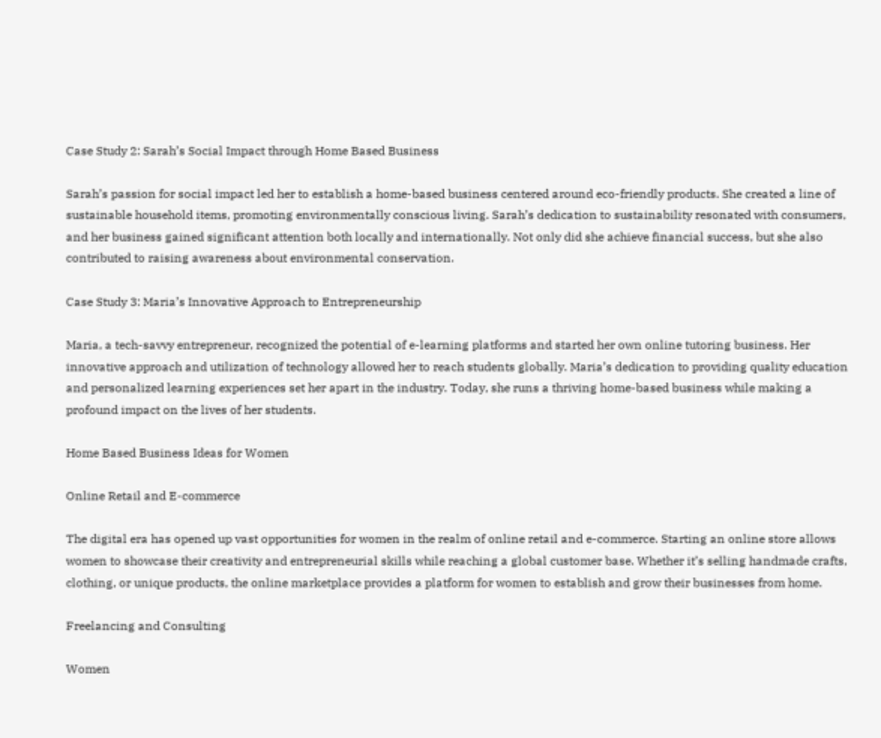Case Study 2: Sarah’s Social Impact through Home Based Business

Sarah’s passion for social impact led her to establish a home-based business centered around eco-friendly products. She created a line of sustainable household items, promoting environmentally conscious living. Sarah’s dedication to sustainability resonated with consumers, and her business gained significant attention both locally and internationally. Not only did she achieve financial success, but she also contributed to raising awareness about environmental conservation.

Case Study 3: Maria’s Innovative Approach to Entrepreneurship

Maria, a tech-savvy entrepreneur, recognized the potential of e-learning platforms and started her own online tutoring business. Her innovative approach and utilization of technology allowed her to reach students globally. Maria’s dedication to providing quality education and personalized learning experiences set her apart in the industry. Today, she runs a thriving home-based business while making a profound impact on the lives of her students.

Home Based Business Ideas for Women

Online Retail and E-commerce

The digital era has opened up vast opportunities for women in the realm of online retail and e-commerce. Starting an online store allows women to showcase their creativity and entrepreneurial skills while reaching a global customer base. Whether it’s selling handmade crafts, clothing, or unique products, the online marketplace provides a platform for women to establish and grow their businesses from home.

Freelancing and Consulting

Women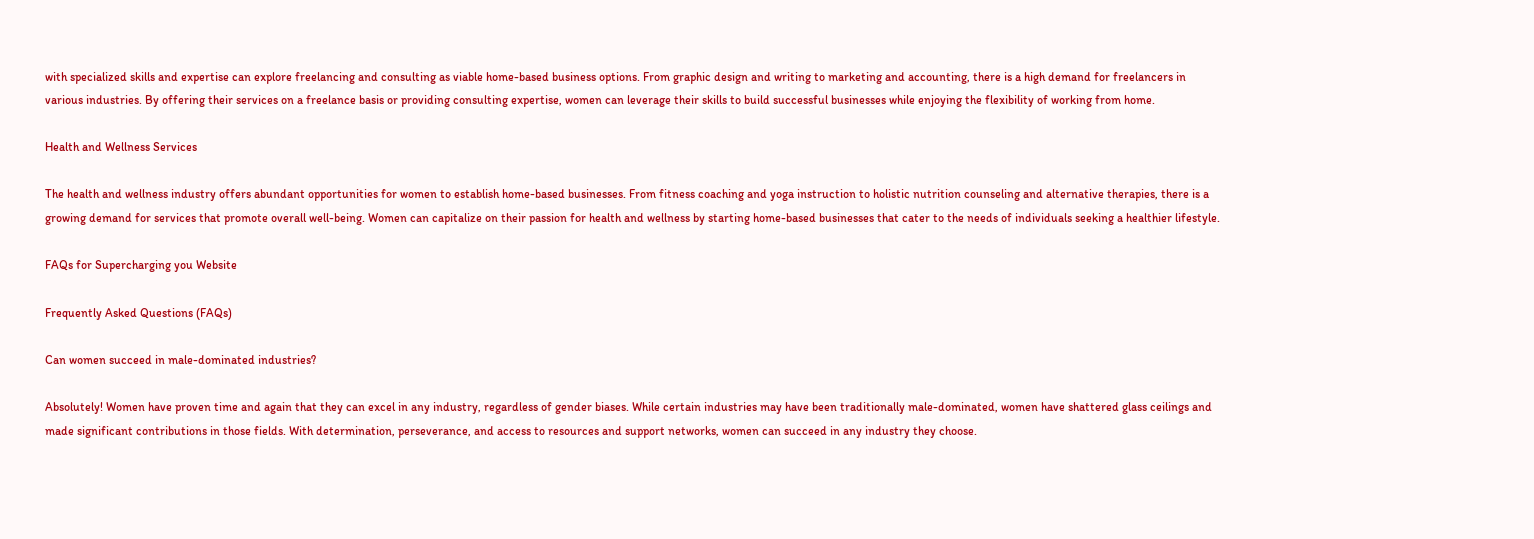with specialized skills and expertise can explore freelancing and consulting as viable home-based business options. From graphic design and writing to marketing and accounting, there is a high demand for freelancers in various industries. By offering their services on a freelance basis or providing consulting expertise, women can leverage their skills to build successful businesses while enjoying the flexibility of working from home.

Health and Wellness Services

The health and wellness industry offers abundant opportunities for women to establish home-based businesses. From fitness coaching and yoga instruction to holistic nutrition counseling and alternative therapies, there is a growing demand for services that promote overall well-being. Women can capitalize on their passion for health and wellness by starting home-based businesses that cater to the needs of individuals seeking a healthier lifestyle.

FAQs for Supercharging you Website

Frequently Asked Questions (FAQs)

Can women succeed in male-dominated industries?

Absolutely! Women have proven time and again that they can excel in any industry, regardless of gender biases. While certain industries may have been traditionally male-dominated, women have shattered glass ceilings and made significant contributions in those fields. With determination, perseverance, and access to resources and support networks, women can succeed in any industry they choose.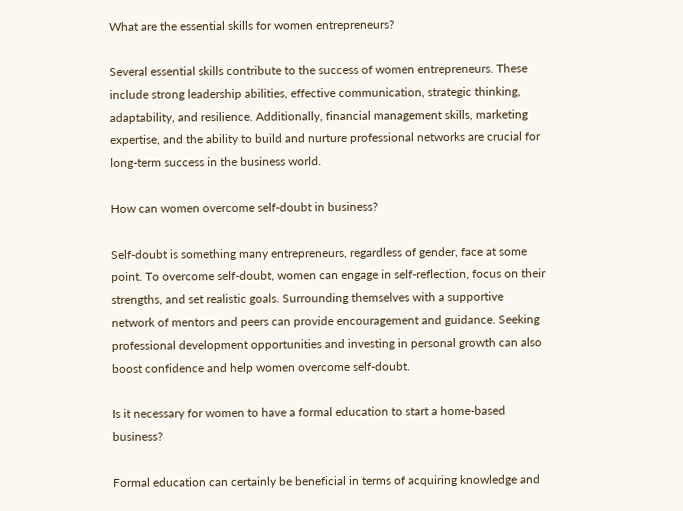What are the essential skills for women entrepreneurs?

Several essential skills contribute to the success of women entrepreneurs. These include strong leadership abilities, effective communication, strategic thinking, adaptability, and resilience. Additionally, financial management skills, marketing expertise, and the ability to build and nurture professional networks are crucial for long-term success in the business world.

How can women overcome self-doubt in business?

Self-doubt is something many entrepreneurs, regardless of gender, face at some point. To overcome self-doubt, women can engage in self-reflection, focus on their strengths, and set realistic goals. Surrounding themselves with a supportive network of mentors and peers can provide encouragement and guidance. Seeking professional development opportunities and investing in personal growth can also boost confidence and help women overcome self-doubt.

Is it necessary for women to have a formal education to start a home-based business?

Formal education can certainly be beneficial in terms of acquiring knowledge and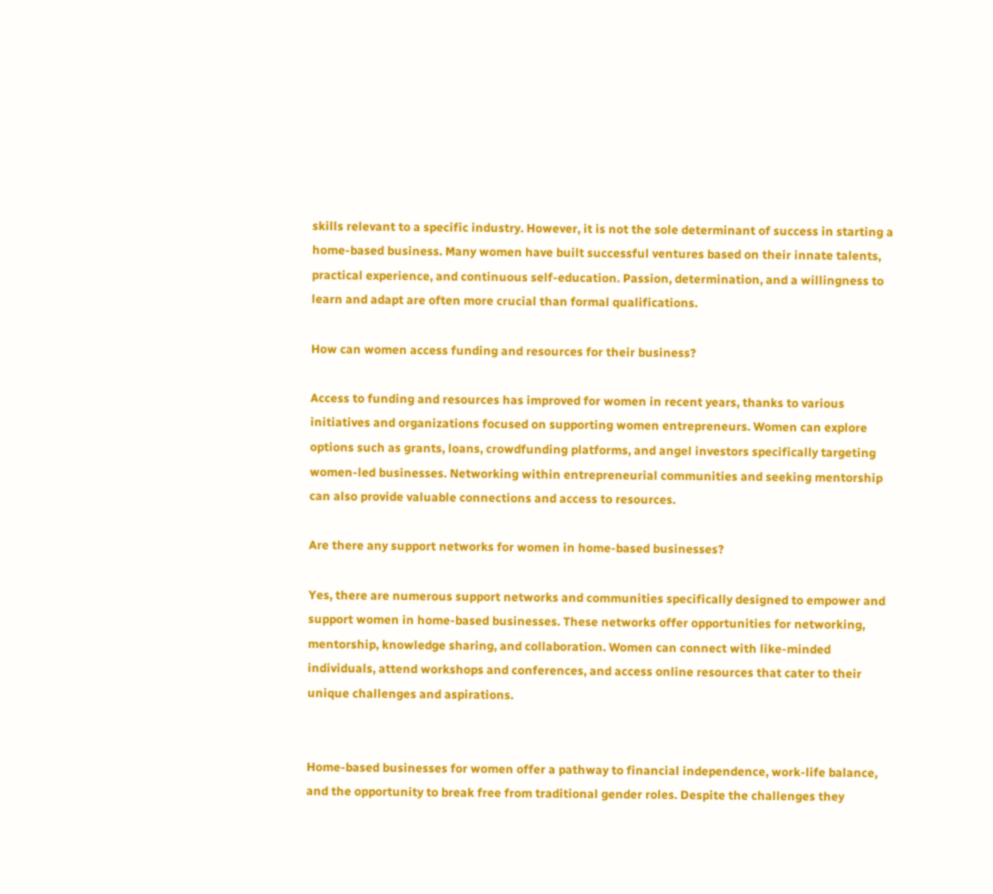skills relevant to a specific industry. However, it is not the sole determinant of success in starting a home-based business. Many women have built successful ventures based on their innate talents, practical experience, and continuous self-education. Passion, determination, and a willingness to learn and adapt are often more crucial than formal qualifications.

How can women access funding and resources for their business?

Access to funding and resources has improved for women in recent years, thanks to various initiatives and organizations focused on supporting women entrepreneurs. Women can explore options such as grants, loans, crowdfunding platforms, and angel investors specifically targeting women-led businesses. Networking within entrepreneurial communities and seeking mentorship can also provide valuable connections and access to resources.

Are there any support networks for women in home-based businesses?

Yes, there are numerous support networks and communities specifically designed to empower and support women in home-based businesses. These networks offer opportunities for networking, mentorship, knowledge sharing, and collaboration. Women can connect with like-minded individuals, attend workshops and conferences, and access online resources that cater to their unique challenges and aspirations.


Home-based businesses for women offer a pathway to financial independence, work-life balance, and the opportunity to break free from traditional gender roles. Despite the challenges they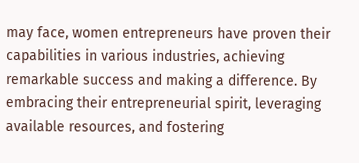may face, women entrepreneurs have proven their capabilities in various industries, achieving remarkable success and making a difference. By embracing their entrepreneurial spirit, leveraging available resources, and fostering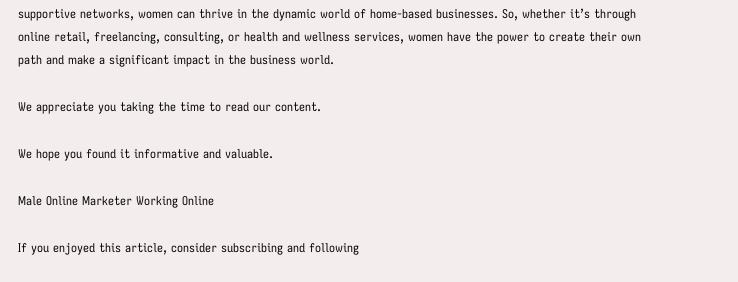supportive networks, women can thrive in the dynamic world of home-based businesses. So, whether it’s through online retail, freelancing, consulting, or health and wellness services, women have the power to create their own path and make a significant impact in the business world.

We appreciate you taking the time to read our content.

We hope you found it informative and valuable.

Male Online Marketer Working Online

If you enjoyed this article, consider subscribing and following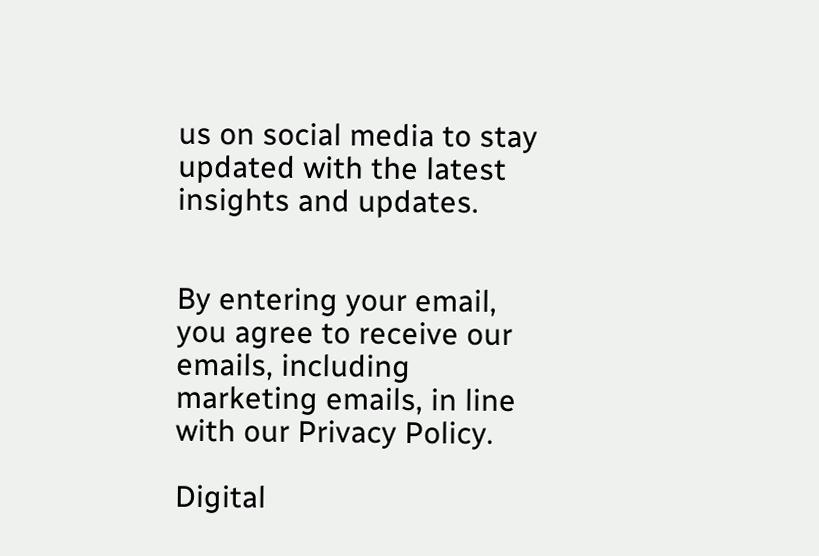us on social media to stay updated with the latest insights and updates.


By entering your email, you agree to receive our emails, including marketing emails, in line with our Privacy Policy.

Digital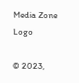Media Zone Logo

© 2023,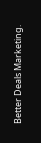Better Deals Marketing.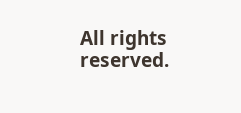All rights reserved.